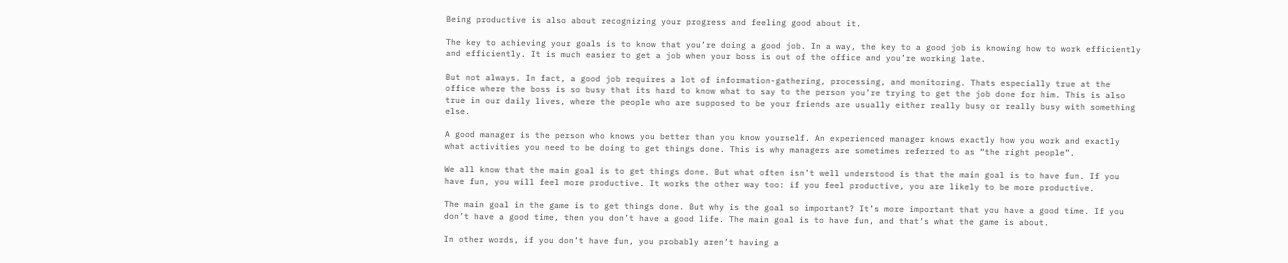Being productive is also about recognizing your progress and feeling good about it.

The key to achieving your goals is to know that you’re doing a good job. In a way, the key to a good job is knowing how to work efficiently and efficiently. It is much easier to get a job when your boss is out of the office and you’re working late.

But not always. In fact, a good job requires a lot of information-gathering, processing, and monitoring. Thats especially true at the office where the boss is so busy that its hard to know what to say to the person you’re trying to get the job done for him. This is also true in our daily lives, where the people who are supposed to be your friends are usually either really busy or really busy with something else.

A good manager is the person who knows you better than you know yourself. An experienced manager knows exactly how you work and exactly what activities you need to be doing to get things done. This is why managers are sometimes referred to as “the right people”.

We all know that the main goal is to get things done. But what often isn’t well understood is that the main goal is to have fun. If you have fun, you will feel more productive. It works the other way too: if you feel productive, you are likely to be more productive.

The main goal in the game is to get things done. But why is the goal so important? It’s more important that you have a good time. If you don’t have a good time, then you don’t have a good life. The main goal is to have fun, and that’s what the game is about.

In other words, if you don’t have fun, you probably aren’t having a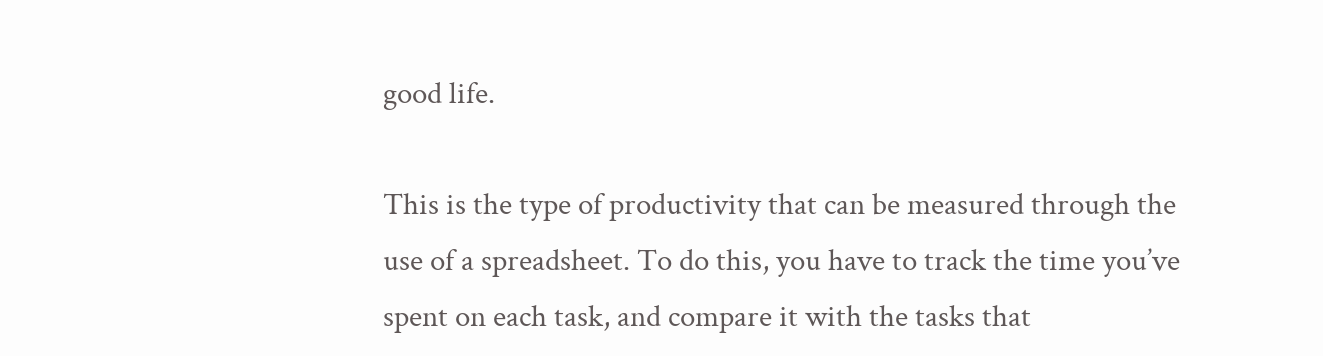good life.

This is the type of productivity that can be measured through the use of a spreadsheet. To do this, you have to track the time you’ve spent on each task, and compare it with the tasks that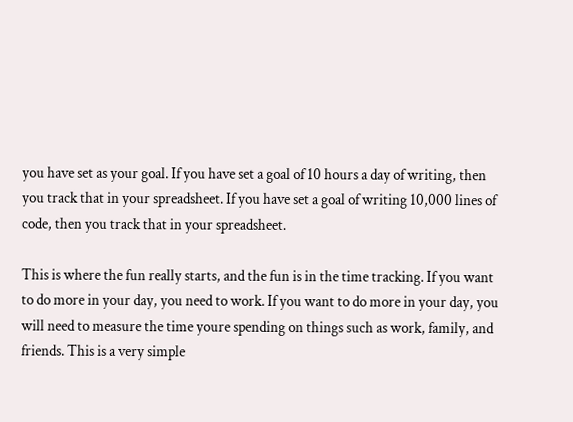you have set as your goal. If you have set a goal of 10 hours a day of writing, then you track that in your spreadsheet. If you have set a goal of writing 10,000 lines of code, then you track that in your spreadsheet.

This is where the fun really starts, and the fun is in the time tracking. If you want to do more in your day, you need to work. If you want to do more in your day, you will need to measure the time youre spending on things such as work, family, and friends. This is a very simple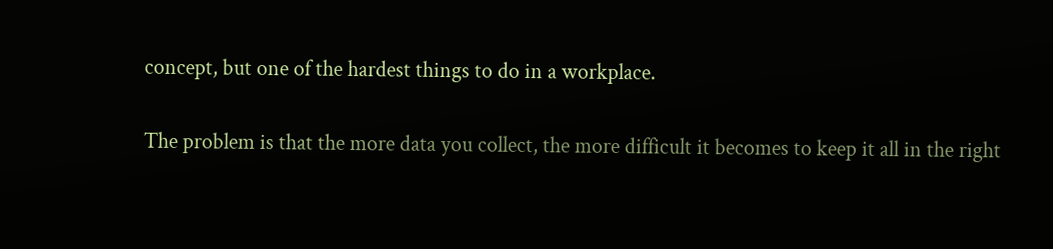concept, but one of the hardest things to do in a workplace.

The problem is that the more data you collect, the more difficult it becomes to keep it all in the right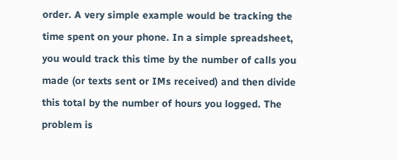order. A very simple example would be tracking the time spent on your phone. In a simple spreadsheet, you would track this time by the number of calls you made (or texts sent or IMs received) and then divide this total by the number of hours you logged. The problem is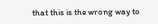that this is the wrong way to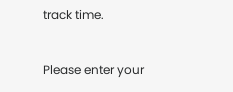track time.


Please enter your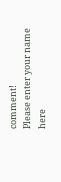comment!
Please enter your name here